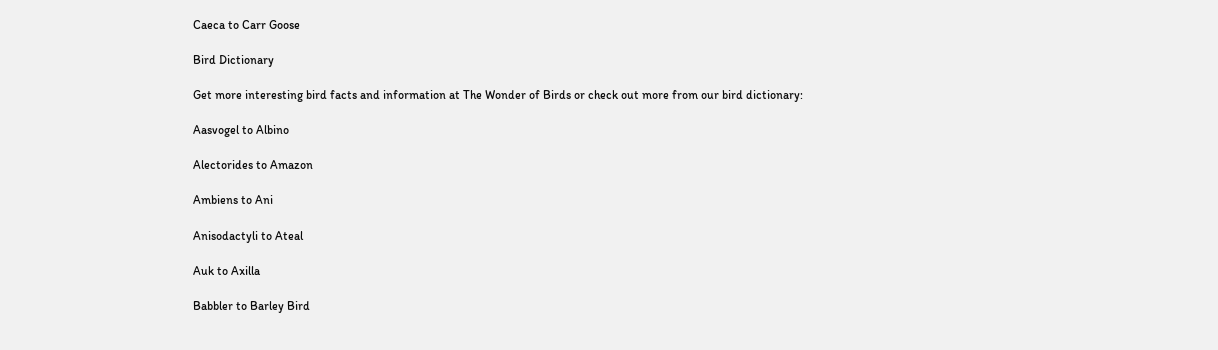Caeca to Carr Goose

Bird Dictionary

Get more interesting bird facts and information at The Wonder of Birds or check out more from our bird dictionary:

Aasvogel to Albino

Alectorides to Amazon

Ambiens to Ani

Anisodactyli to Ateal

Auk to Axilla

Babbler to Barley Bird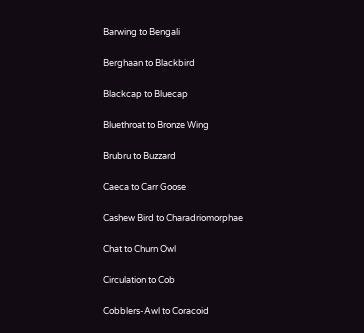Barwing to Bengali

Berghaan to Blackbird

Blackcap to Bluecap

Bluethroat to Bronze Wing

Brubru to Buzzard

Caeca to Carr Goose

Cashew Bird to Charadriomorphae

Chat to Churn Owl

Circulation to Cob

Cobblers-Awl to Coracoid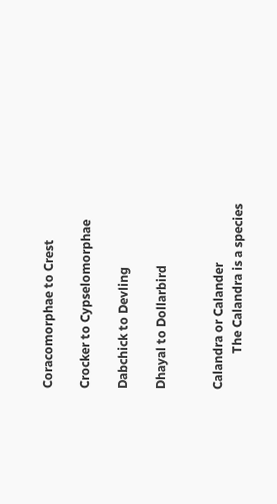Coracomorphae to Crest

Crocker to Cypselomorphae

Dabchick to Devling

Dhayal to Dollarbird


Calandra or Calander
            The Calandra is a species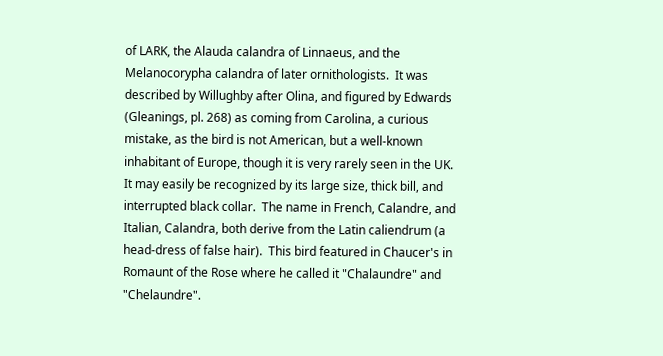of LARK, the Alauda calandra of Linnaeus, and the Melanocorypha calandra of later ornithologists.  It was described by Willughby after Olina, and figured by Edwards (Gleanings, pl. 268) as coming from Carolina, a curious mistake, as the bird is not American, but a well-known inhabitant of Europe, though it is very rarely seen in the UK.  It may easily be recognized by its large size, thick bill, and interrupted black collar.  The name in French, Calandre, and Italian, Calandra, both derive from the Latin caliendrum (a head-dress of false hair).  This bird featured in Chaucer's in Romaunt of the Rose where he called it "Chalaundre" and "Chelaundre".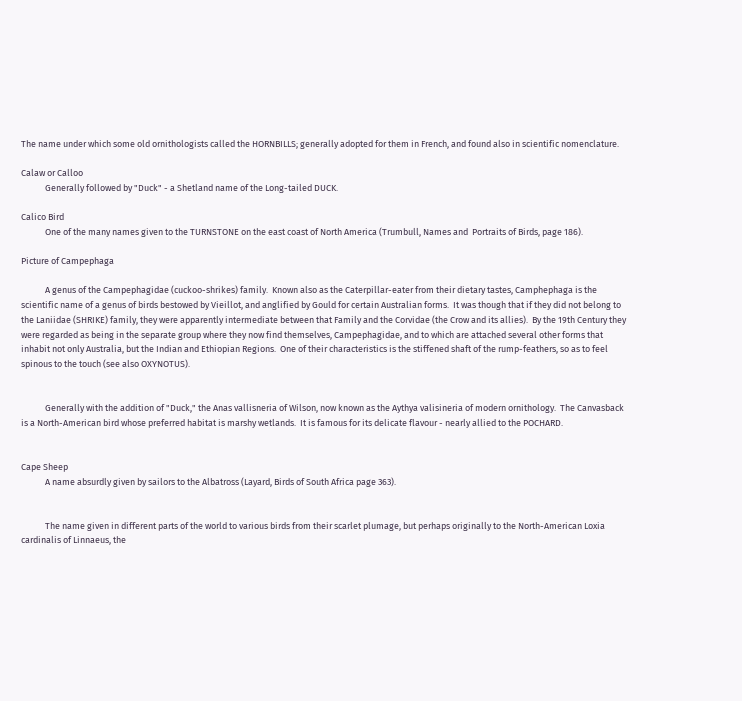The name under which some old ornithologists called the HORNBILLS; generally adopted for them in French, and found also in scientific nomenclature.

Calaw or Calloo
            Generally followed by "Duck" - a Shetland name of the Long-tailed DUCK.

Calico Bird
            One of the many names given to the TURNSTONE on the east coast of North America (Trumbull, Names and  Portraits of Birds, page 186).

Picture of Campephaga

            A genus of the Campephagidae (cuckoo-shrikes) family.  Known also as the Caterpillar-eater from their dietary tastes, Camphephaga is the scientific name of a genus of birds bestowed by Vieillot, and anglified by Gould for certain Australian forms.  It was though that if they did not belong to the Laniidae (SHRIKE) family, they were apparently intermediate between that Family and the Corvidae (the Crow and its allies).  By the 19th Century they were regarded as being in the separate group where they now find themselves, Campephagidae, and to which are attached several other forms that inhabit not only Australia, but the Indian and Ethiopian Regions.  One of their characteristics is the stiffened shaft of the rump-feathers, so as to feel spinous to the touch (see also OXYNOTUS).


            Generally with the addition of "Duck," the Anas vallisneria of Wilson, now known as the Aythya valisineria of modern ornithology.  The Canvasback is a North-American bird whose preferred habitat is marshy wetlands.  It is famous for its delicate flavour - nearly allied to the POCHARD.


Cape Sheep
            A name absurdly given by sailors to the Albatross (Layard, Birds of South Africa page 363).


            The name given in different parts of the world to various birds from their scarlet plumage, but perhaps originally to the North-American Loxia cardinalis of Linnaeus, the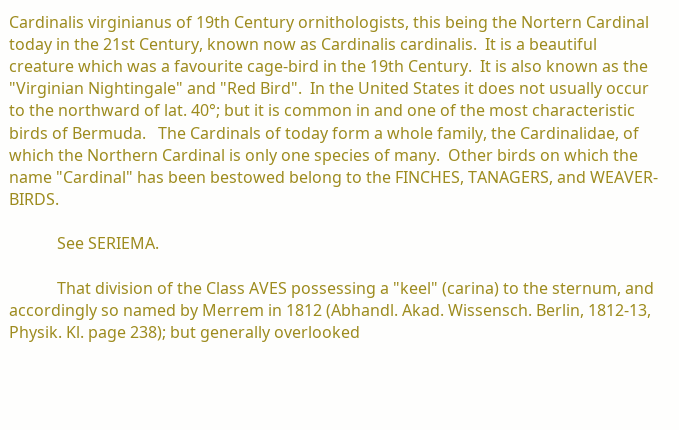Cardinalis virginianus of 19th Century ornithologists, this being the Nortern Cardinal today in the 21st Century, known now as Cardinalis cardinalis.  It is a beautiful creature which was a favourite cage-bird in the 19th Century.  It is also known as the "Virginian Nightingale" and "Red Bird".  In the United States it does not usually occur to the northward of lat. 40°; but it is common in and one of the most characteristic birds of Bermuda.   The Cardinals of today form a whole family, the Cardinalidae, of which the Northern Cardinal is only one species of many.  Other birds on which the name "Cardinal" has been bestowed belong to the FINCHES, TANAGERS, and WEAVER- BIRDS.

            See SERIEMA.

            That division of the Class AVES possessing a "keel" (carina) to the sternum, and accordingly so named by Merrem in 1812 (Abhandl. Akad. Wissensch. Berlin, 1812-13, Physik. Kl. page 238); but generally overlooked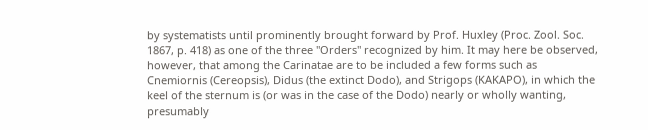by systematists until prominently brought forward by Prof. Huxley (Proc. Zool. Soc. 1867, p. 418) as one of the three "Orders" recognized by him. It may here be observed, however, that among the Carinatae are to be included a few forms such as Cnemiornis (Cereopsis), Didus (the extinct Dodo), and Strigops (KAKAPO), in which the keel of the sternum is (or was in the case of the Dodo) nearly or wholly wanting, presumably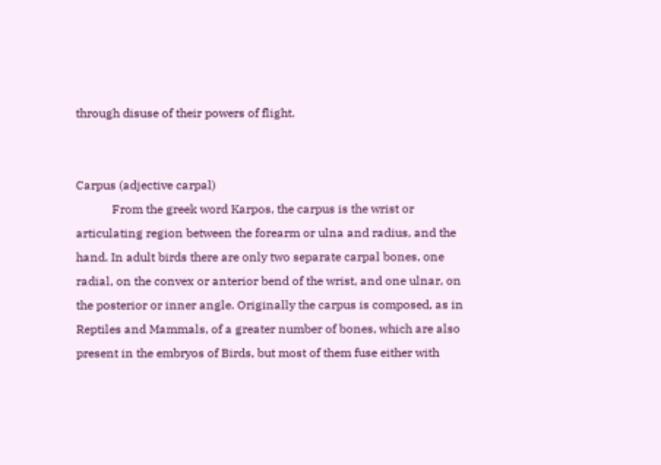through disuse of their powers of flight.


Carpus (adjective carpal)
            From the greek word Karpos, the carpus is the wrist or articulating region between the forearm or ulna and radius, and the hand. In adult birds there are only two separate carpal bones, one radial, on the convex or anterior bend of the wrist, and one ulnar, on the posterior or inner angle. Originally the carpus is composed, as in Reptiles and Mammals, of a greater number of bones, which are also present in the embryos of Birds, but most of them fuse either with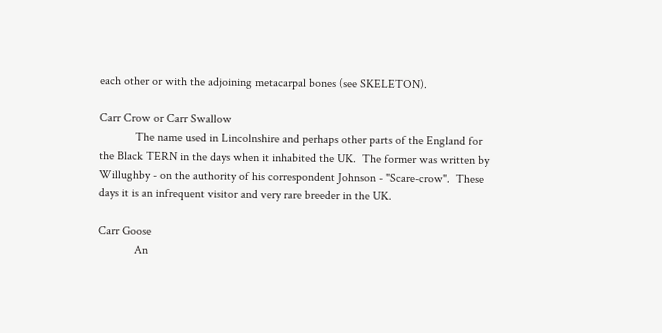each other or with the adjoining metacarpal bones (see SKELETON).

Carr Crow or Carr Swallow
            The name used in Lincolnshire and perhaps other parts of the England for the Black TERN in the days when it inhabited the UK.  The former was written by Willughby - on the authority of his correspondent Johnson - "Scare-crow".  These days it is an infrequent visitor and very rare breeder in the UK.

Carr Goose
            An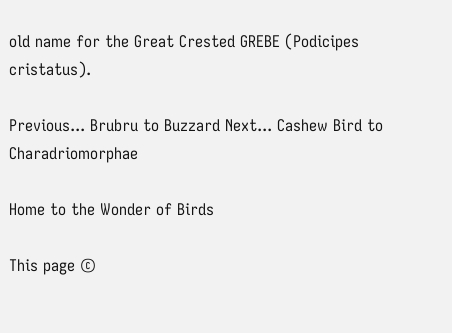old name for the Great Crested GREBE (Podicipes cristatus).

Previous... Brubru to Buzzard Next... Cashew Bird to Charadriomorphae

Home to the Wonder of Birds

This page ©